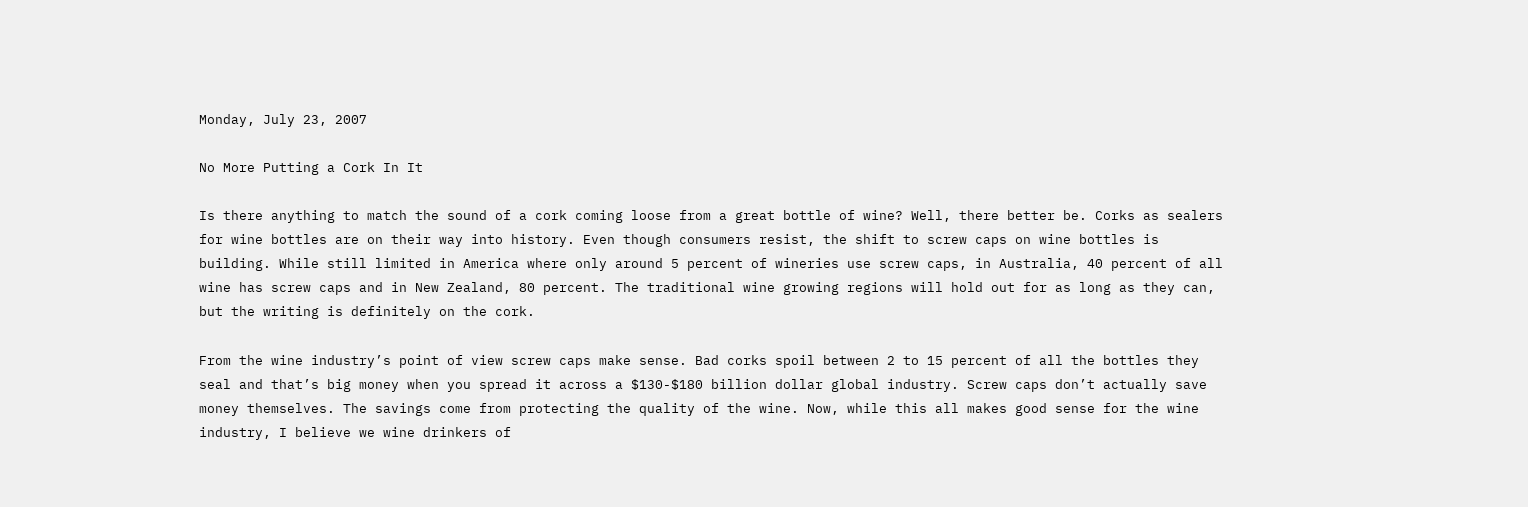Monday, July 23, 2007

No More Putting a Cork In It

Is there anything to match the sound of a cork coming loose from a great bottle of wine? Well, there better be. Corks as sealers for wine bottles are on their way into history. Even though consumers resist, the shift to screw caps on wine bottles is building. While still limited in America where only around 5 percent of wineries use screw caps, in Australia, 40 percent of all wine has screw caps and in New Zealand, 80 percent. The traditional wine growing regions will hold out for as long as they can, but the writing is definitely on the cork.

From the wine industry’s point of view screw caps make sense. Bad corks spoil between 2 to 15 percent of all the bottles they seal and that’s big money when you spread it across a $130-$180 billion dollar global industry. Screw caps don’t actually save money themselves. The savings come from protecting the quality of the wine. Now, while this all makes good sense for the wine industry, I believe we wine drinkers of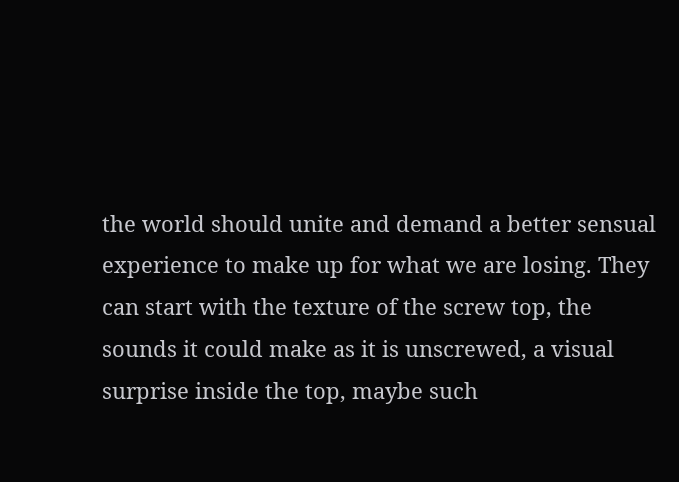the world should unite and demand a better sensual experience to make up for what we are losing. They can start with the texture of the screw top, the sounds it could make as it is unscrewed, a visual surprise inside the top, maybe such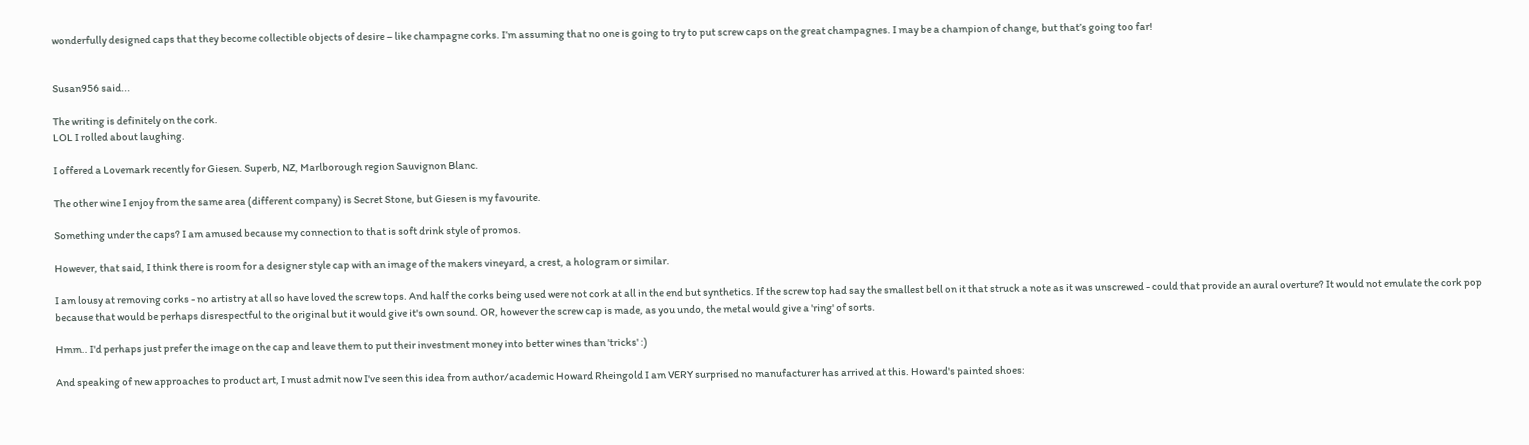wonderfully designed caps that they become collectible objects of desire – like champagne corks. I’m assuming that no one is going to try to put screw caps on the great champagnes. I may be a champion of change, but that’s going too far!


Susan956 said...

The writing is definitely on the cork.
LOL I rolled about laughing.

I offered a Lovemark recently for Giesen. Superb, NZ, Marlborough region Sauvignon Blanc.

The other wine I enjoy from the same area (different company) is Secret Stone, but Giesen is my favourite.

Something under the caps? I am amused because my connection to that is soft drink style of promos.

However, that said, I think there is room for a designer style cap with an image of the makers vineyard, a crest, a hologram or similar.

I am lousy at removing corks - no artistry at all so have loved the screw tops. And half the corks being used were not cork at all in the end but synthetics. If the screw top had say the smallest bell on it that struck a note as it was unscrewed - could that provide an aural overture? It would not emulate the cork pop because that would be perhaps disrespectful to the original but it would give it's own sound. OR, however the screw cap is made, as you undo, the metal would give a 'ring' of sorts.

Hmm.. I'd perhaps just prefer the image on the cap and leave them to put their investment money into better wines than 'tricks' :)

And speaking of new approaches to product art, I must admit now I've seen this idea from author/academic Howard Rheingold I am VERY surprised no manufacturer has arrived at this. Howard's painted shoes: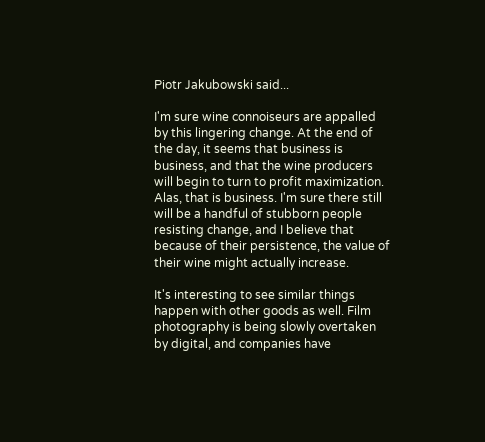Piotr Jakubowski said...

I'm sure wine connoiseurs are appalled by this lingering change. At the end of the day, it seems that business is business, and that the wine producers will begin to turn to profit maximization. Alas, that is business. I'm sure there still will be a handful of stubborn people resisting change, and I believe that because of their persistence, the value of their wine might actually increase.

It's interesting to see similar things happen with other goods as well. Film photography is being slowly overtaken by digital, and companies have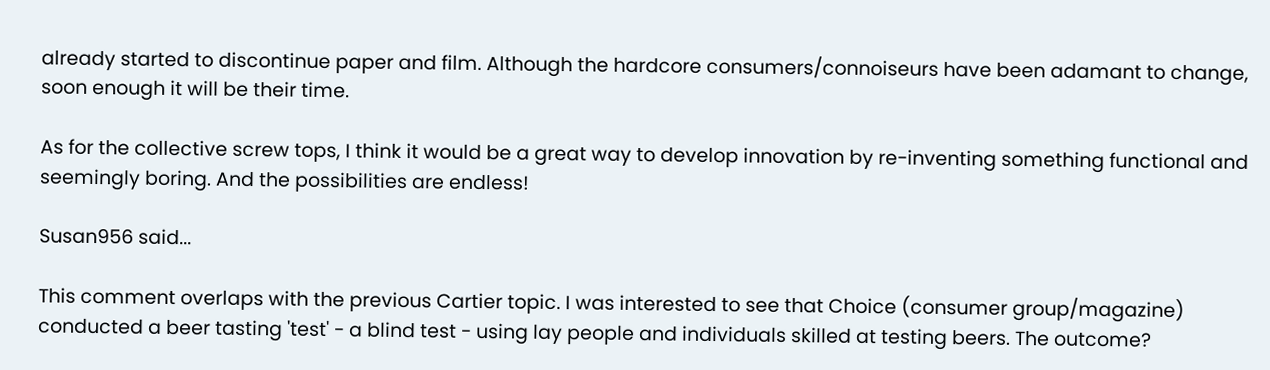already started to discontinue paper and film. Although the hardcore consumers/connoiseurs have been adamant to change, soon enough it will be their time.

As for the collective screw tops, I think it would be a great way to develop innovation by re-inventing something functional and seemingly boring. And the possibilities are endless!

Susan956 said...

This comment overlaps with the previous Cartier topic. I was interested to see that Choice (consumer group/magazine) conducted a beer tasting 'test' - a blind test - using lay people and individuals skilled at testing beers. The outcome?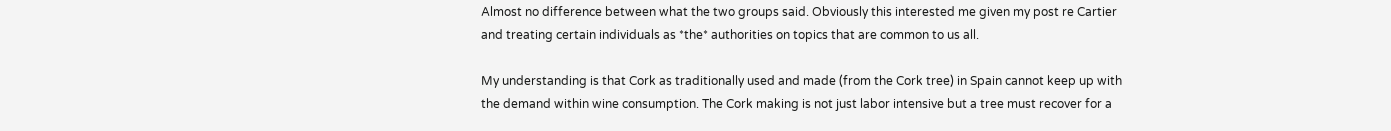Almost no difference between what the two groups said. Obviously this interested me given my post re Cartier and treating certain individuals as *the* authorities on topics that are common to us all.

My understanding is that Cork as traditionally used and made (from the Cork tree) in Spain cannot keep up with the demand within wine consumption. The Cork making is not just labor intensive but a tree must recover for a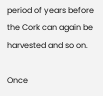period of years before the Cork can again be harvested and so on.

Once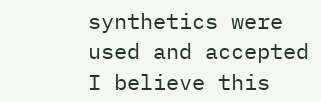synthetics were used and accepted I believe this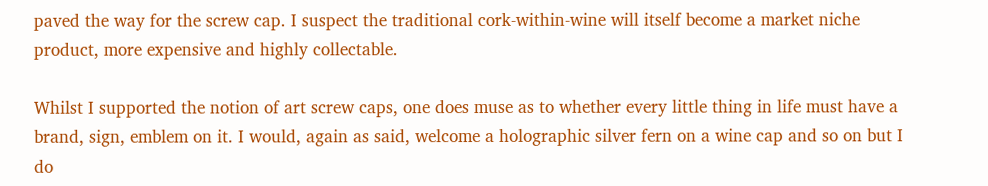paved the way for the screw cap. I suspect the traditional cork-within-wine will itself become a market niche product, more expensive and highly collectable.

Whilst I supported the notion of art screw caps, one does muse as to whether every little thing in life must have a brand, sign, emblem on it. I would, again as said, welcome a holographic silver fern on a wine cap and so on but I do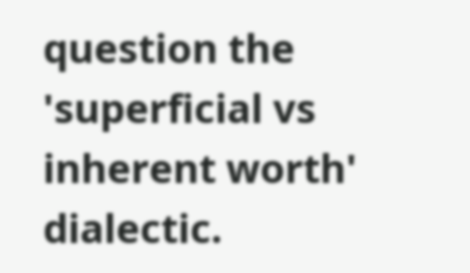question the 'superficial vs inherent worth' dialectic.